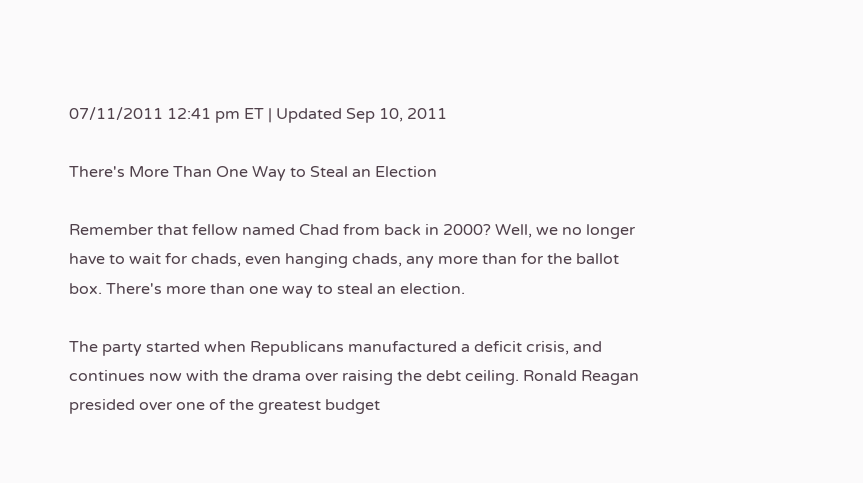07/11/2011 12:41 pm ET | Updated Sep 10, 2011

There's More Than One Way to Steal an Election

Remember that fellow named Chad from back in 2000? Well, we no longer have to wait for chads, even hanging chads, any more than for the ballot box. There's more than one way to steal an election.

The party started when Republicans manufactured a deficit crisis, and continues now with the drama over raising the debt ceiling. Ronald Reagan presided over one of the greatest budget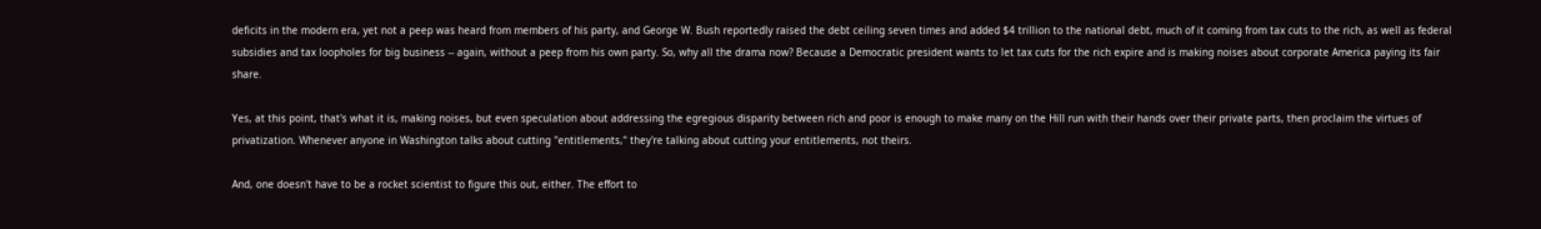deficits in the modern era, yet not a peep was heard from members of his party, and George W. Bush reportedly raised the debt ceiling seven times and added $4 trillion to the national debt, much of it coming from tax cuts to the rich, as well as federal subsidies and tax loopholes for big business -- again, without a peep from his own party. So, why all the drama now? Because a Democratic president wants to let tax cuts for the rich expire and is making noises about corporate America paying its fair share.

Yes, at this point, that's what it is, making noises, but even speculation about addressing the egregious disparity between rich and poor is enough to make many on the Hill run with their hands over their private parts, then proclaim the virtues of privatization. Whenever anyone in Washington talks about cutting "entitlements," they're talking about cutting your entitlements, not theirs.

And, one doesn't have to be a rocket scientist to figure this out, either. The effort to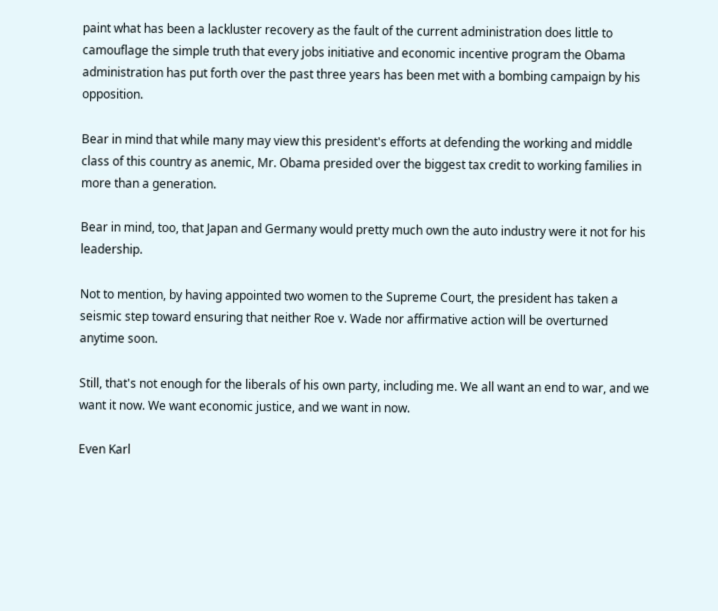paint what has been a lackluster recovery as the fault of the current administration does little to camouflage the simple truth that every jobs initiative and economic incentive program the Obama administration has put forth over the past three years has been met with a bombing campaign by his opposition.

Bear in mind that while many may view this president's efforts at defending the working and middle class of this country as anemic, Mr. Obama presided over the biggest tax credit to working families in more than a generation.

Bear in mind, too, that Japan and Germany would pretty much own the auto industry were it not for his leadership.

Not to mention, by having appointed two women to the Supreme Court, the president has taken a seismic step toward ensuring that neither Roe v. Wade nor affirmative action will be overturned anytime soon.

Still, that's not enough for the liberals of his own party, including me. We all want an end to war, and we want it now. We want economic justice, and we want in now.

Even Karl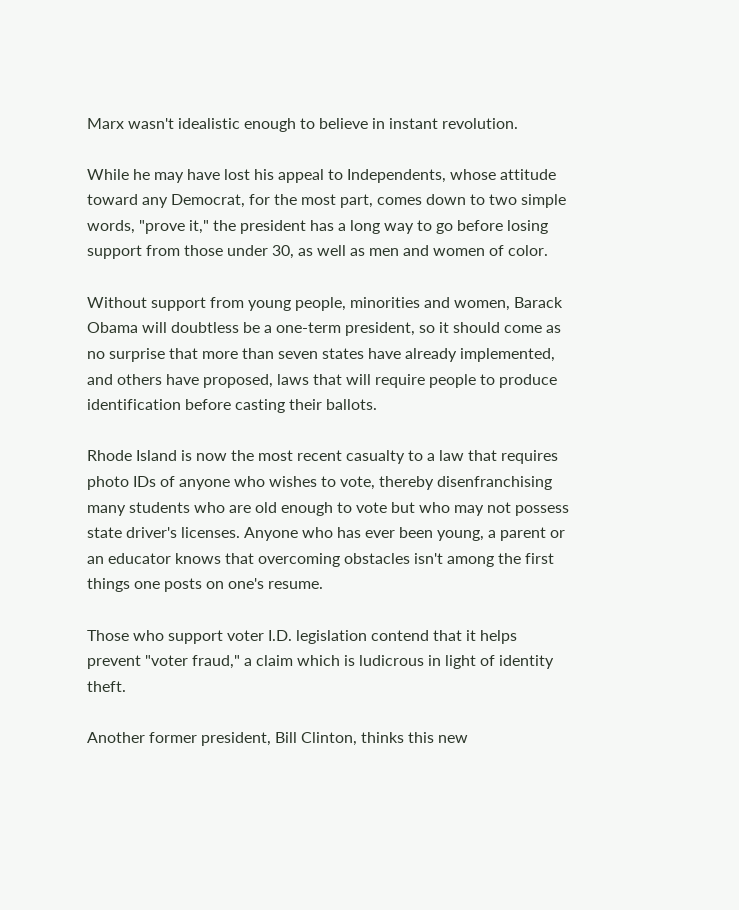Marx wasn't idealistic enough to believe in instant revolution.

While he may have lost his appeal to Independents, whose attitude toward any Democrat, for the most part, comes down to two simple words, "prove it," the president has a long way to go before losing support from those under 30, as well as men and women of color.

Without support from young people, minorities and women, Barack Obama will doubtless be a one-term president, so it should come as no surprise that more than seven states have already implemented, and others have proposed, laws that will require people to produce identification before casting their ballots.

Rhode Island is now the most recent casualty to a law that requires photo IDs of anyone who wishes to vote, thereby disenfranchising many students who are old enough to vote but who may not possess state driver's licenses. Anyone who has ever been young, a parent or an educator knows that overcoming obstacles isn't among the first things one posts on one's resume.

Those who support voter I.D. legislation contend that it helps prevent "voter fraud," a claim which is ludicrous in light of identity theft.

Another former president, Bill Clinton, thinks this new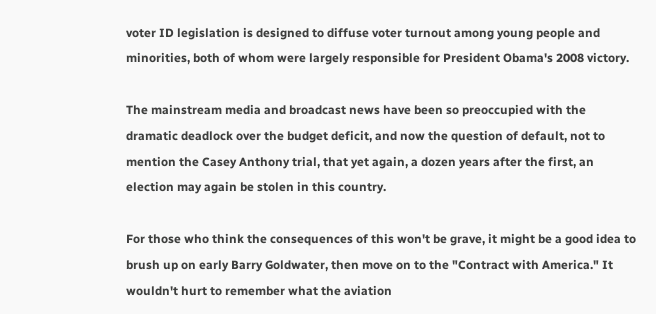voter ID legislation is designed to diffuse voter turnout among young people and minorities, both of whom were largely responsible for President Obama's 2008 victory.

The mainstream media and broadcast news have been so preoccupied with the dramatic deadlock over the budget deficit, and now the question of default, not to mention the Casey Anthony trial, that yet again, a dozen years after the first, an election may again be stolen in this country.

For those who think the consequences of this won't be grave, it might be a good idea to brush up on early Barry Goldwater, then move on to the "Contract with America." It wouldn't hurt to remember what the aviation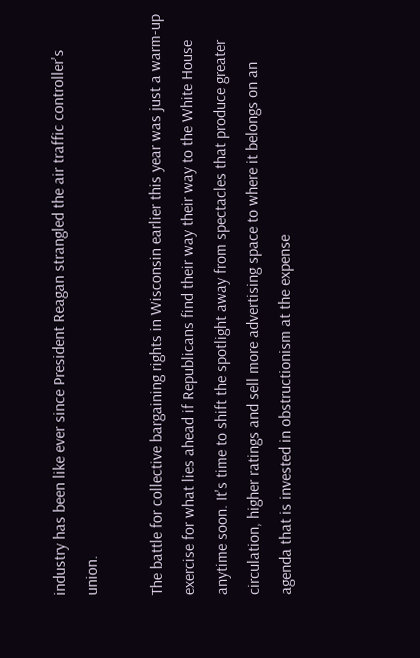industry has been like ever since President Reagan strangled the air traffic controller's union.

The battle for collective bargaining rights in Wisconsin earlier this year was just a warm-up exercise for what lies ahead if Republicans find their way their way to the White House anytime soon. It's time to shift the spotlight away from spectacles that produce greater circulation, higher ratings and sell more advertising space to where it belongs on an agenda that is invested in obstructionism at the expense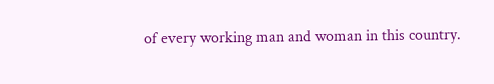of every working man and woman in this country.